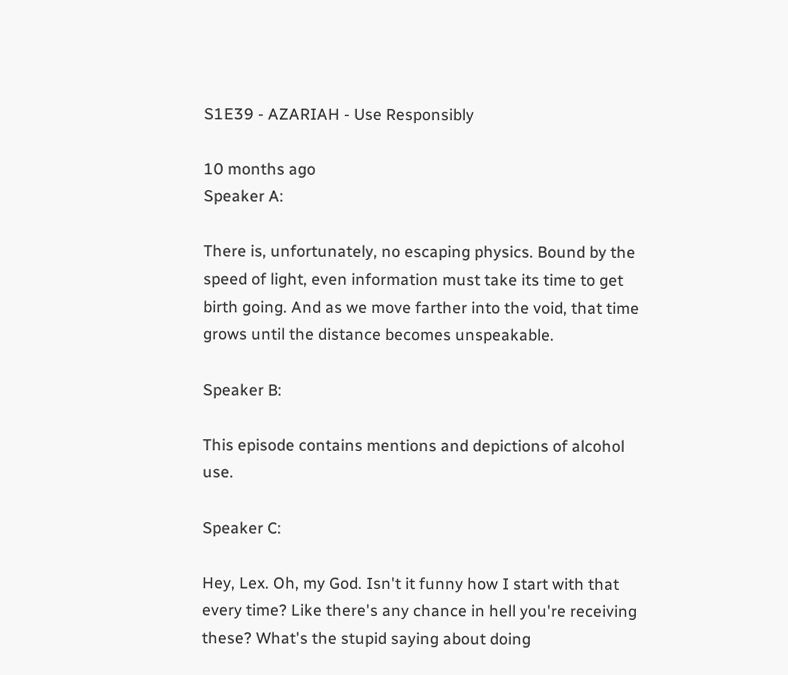S1E39 - AZARIAH - Use Responsibly

10 months ago
Speaker A:

There is, unfortunately, no escaping physics. Bound by the speed of light, even information must take its time to get birth going. And as we move farther into the void, that time grows until the distance becomes unspeakable.

Speaker B:

This episode contains mentions and depictions of alcohol use.

Speaker C:

Hey, Lex. Oh, my God. Isn't it funny how I start with that every time? Like there's any chance in hell you're receiving these? What's the stupid saying about doing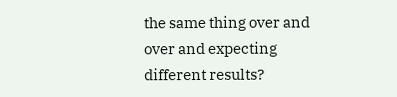the same thing over and over and expecting different results?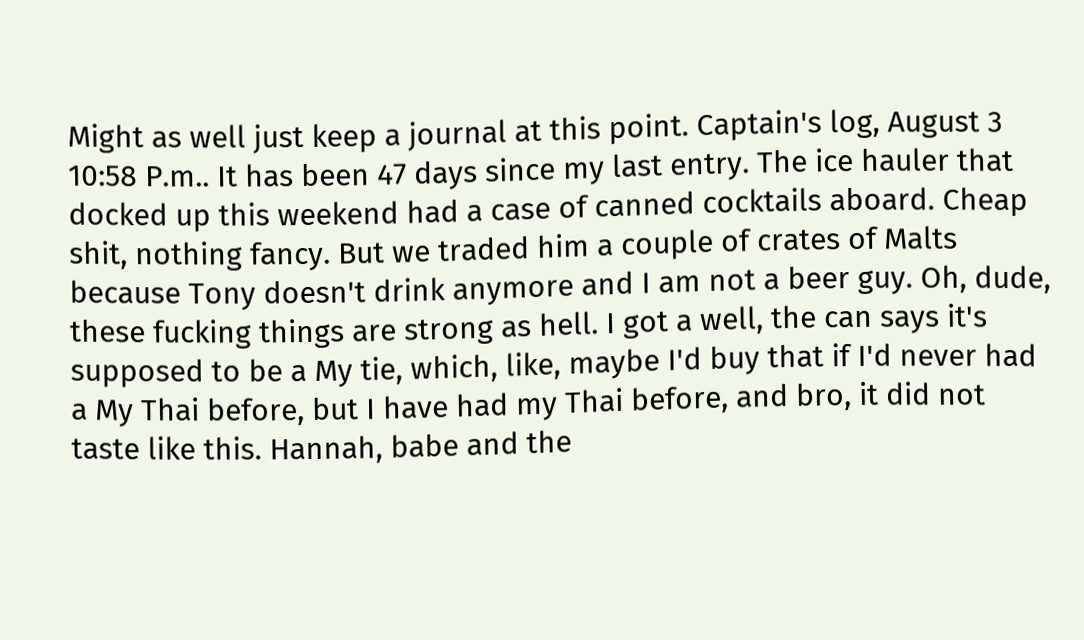Might as well just keep a journal at this point. Captain's log, August 3 10:58 P.m.. It has been 47 days since my last entry. The ice hauler that docked up this weekend had a case of canned cocktails aboard. Cheap shit, nothing fancy. But we traded him a couple of crates of Malts because Tony doesn't drink anymore and I am not a beer guy. Oh, dude, these fucking things are strong as hell. I got a well, the can says it's supposed to be a My tie, which, like, maybe I'd buy that if I'd never had a My Thai before, but I have had my Thai before, and bro, it did not taste like this. Hannah, babe and the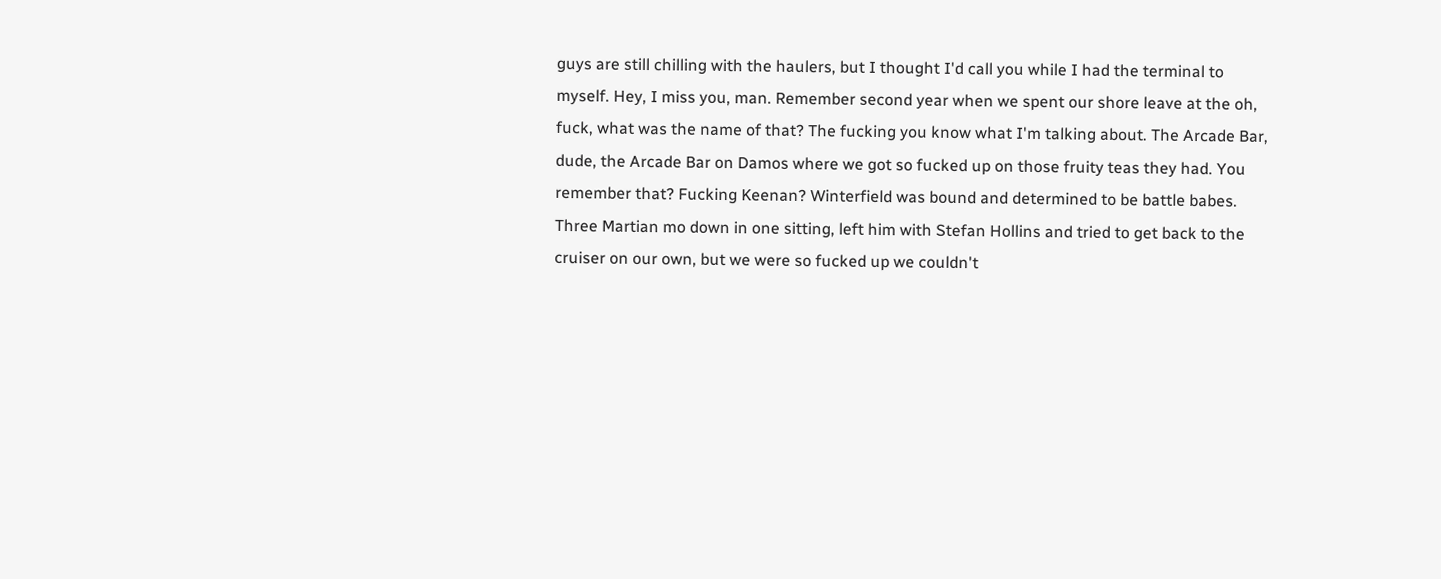guys are still chilling with the haulers, but I thought I'd call you while I had the terminal to myself. Hey, I miss you, man. Remember second year when we spent our shore leave at the oh, fuck, what was the name of that? The fucking you know what I'm talking about. The Arcade Bar, dude, the Arcade Bar on Damos where we got so fucked up on those fruity teas they had. You remember that? Fucking Keenan? Winterfield was bound and determined to be battle babes. Three Martian mo down in one sitting, left him with Stefan Hollins and tried to get back to the cruiser on our own, but we were so fucked up we couldn't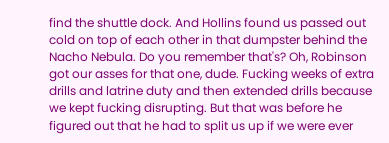find the shuttle dock. And Hollins found us passed out cold on top of each other in that dumpster behind the Nacho Nebula. Do you remember that's? Oh, Robinson got our asses for that one, dude. Fucking weeks of extra drills and latrine duty and then extended drills because we kept fucking disrupting. But that was before he figured out that he had to split us up if we were ever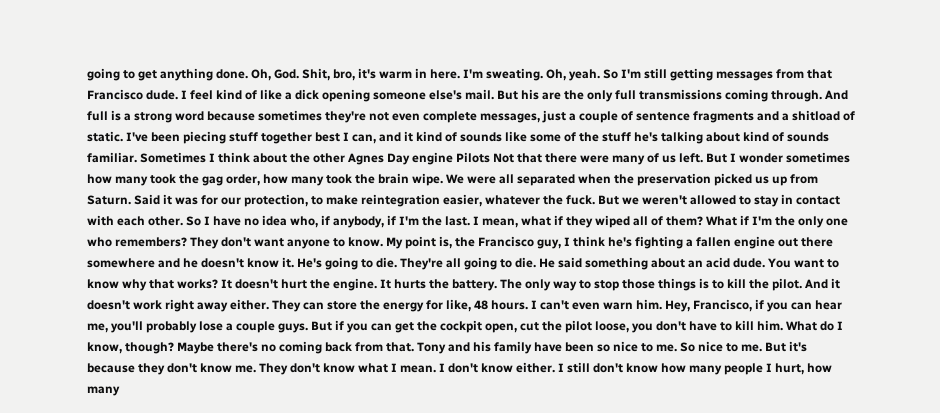going to get anything done. Oh, God. Shit, bro, it's warm in here. I'm sweating. Oh, yeah. So I'm still getting messages from that Francisco dude. I feel kind of like a dick opening someone else's mail. But his are the only full transmissions coming through. And full is a strong word because sometimes they're not even complete messages, just a couple of sentence fragments and a shitload of static. I've been piecing stuff together best I can, and it kind of sounds like some of the stuff he's talking about kind of sounds familiar. Sometimes I think about the other Agnes Day engine Pilots Not that there were many of us left. But I wonder sometimes how many took the gag order, how many took the brain wipe. We were all separated when the preservation picked us up from Saturn. Said it was for our protection, to make reintegration easier, whatever the fuck. But we weren't allowed to stay in contact with each other. So I have no idea who, if anybody, if I'm the last. I mean, what if they wiped all of them? What if I'm the only one who remembers? They don't want anyone to know. My point is, the Francisco guy, I think he's fighting a fallen engine out there somewhere and he doesn't know it. He's going to die. They're all going to die. He said something about an acid dude. You want to know why that works? It doesn't hurt the engine. It hurts the battery. The only way to stop those things is to kill the pilot. And it doesn't work right away either. They can store the energy for like, 48 hours. I can't even warn him. Hey, Francisco, if you can hear me, you'll probably lose a couple guys. But if you can get the cockpit open, cut the pilot loose, you don't have to kill him. What do I know, though? Maybe there's no coming back from that. Tony and his family have been so nice to me. So nice to me. But it's because they don't know me. They don't know what I mean. I don't know either. I still don't know how many people I hurt, how many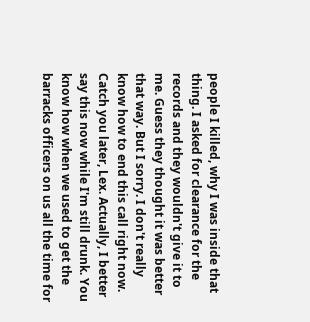people I killed, why I was inside that thing. I asked for clearance for the records and they wouldn't give it to me. Guess they thought it was better that way. But I sorry. I don't really know how to end this call right now. Catch you later, Lex. Actually, I better say this now while I'm still drunk. You know how when we used to get the barracks officers on us all the time for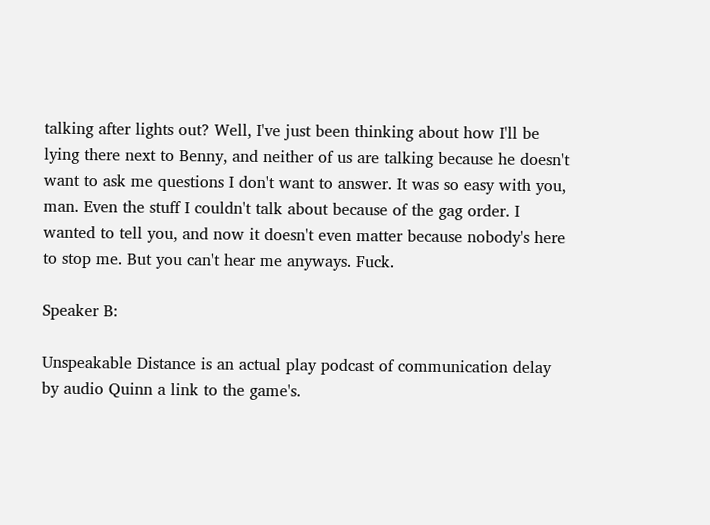talking after lights out? Well, I've just been thinking about how I'll be lying there next to Benny, and neither of us are talking because he doesn't want to ask me questions I don't want to answer. It was so easy with you, man. Even the stuff I couldn't talk about because of the gag order. I wanted to tell you, and now it doesn't even matter because nobody's here to stop me. But you can't hear me anyways. Fuck.

Speaker B:

Unspeakable Distance is an actual play podcast of communication delay by audio Quinn a link to the game's.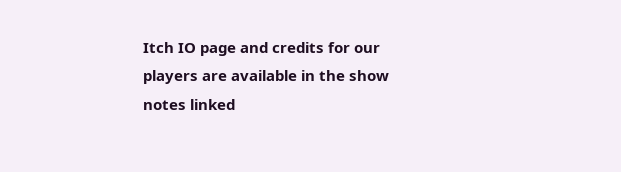Itch IO page and credits for our players are available in the show notes linked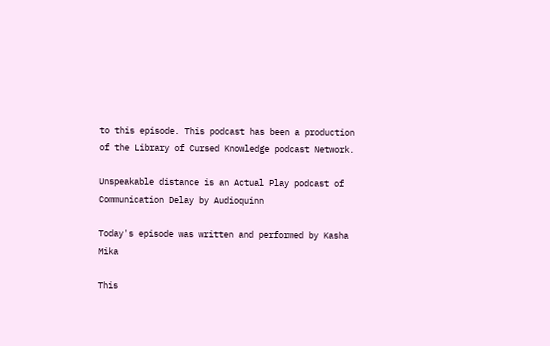to this episode. This podcast has been a production of the Library of Cursed Knowledge podcast Network.

Unspeakable distance is an Actual Play podcast of Communication Delay by Audioquinn

Today's episode was written and performed by Kasha Mika

This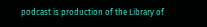podcast is production of the Library of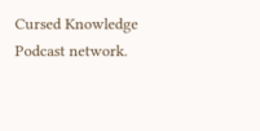Cursed Knowledge Podcast network.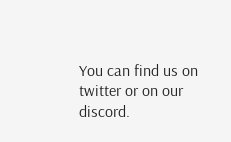You can find us on twitter or on our discord.